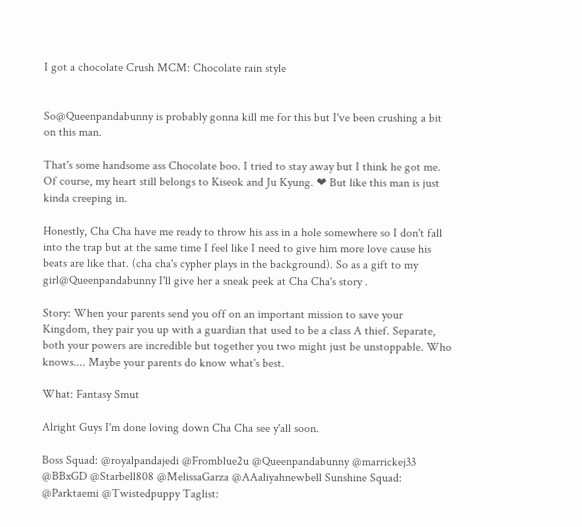I got a chocolate Crush MCM: Chocolate rain style


So@Queenpandabunny is probably gonna kill me for this but I've been crushing a bit on this man.

That's some handsome ass Chocolate boo. I tried to stay away but I think he got me. Of course, my heart still belongs to Kiseok and Ju Kyung. ❤ But like this man is just kinda creeping in.

Honestly, Cha Cha have me ready to throw his ass in a hole somewhere so I don't fall into the trap but at the same time I feel like I need to give him more love cause his beats are like that. (cha cha's cypher plays in the background). So as a gift to my girl@Queenpandabunny I'll give her a sneak peek at Cha Cha's story .

Story: When your parents send you off on an important mission to save your Kingdom, they pair you up with a guardian that used to be a class A thief. Separate, both your powers are incredible but together you two might just be unstoppable. Who knows.... Maybe your parents do know what's best.

What: Fantasy Smut

Alright Guys I'm done loving down Cha Cha see y'all soon.

Boss Squad: @royalpandajedi @Fromblue2u @Queenpandabunny @marrickej33 @BBxGD @Starbell808 @MelissaGarza @AAaliyahnewbell Sunshine Squad: @Parktaemi @Twistedpuppy Taglist: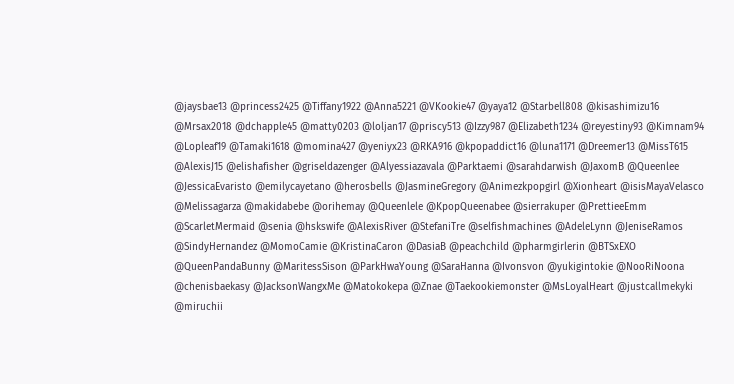@jaysbae13 @princess2425 @Tiffany1922 @Anna5221 @VKookie47 @yaya12 @Starbell808 @kisashimizu16 @Mrsax2018 @dchapple45 @matty0203 @loljan17 @priscy513 @Izzy987 @Elizabeth1234 @reyestiny93 @Kimnam94 @Lopleaf19 @Tamaki1618 @momina427 @yeniyx23 @RKA916 @kpopaddict16 @luna1171 @Dreemer13 @MissT615 @AlexisJ15 @elishafisher @griseldazenger @Alyessiazavala @Parktaemi @sarahdarwish @JaxomB @Queenlee @JessicaEvaristo @emilycayetano @herosbells @JasmineGregory @Animezkpopgirl @Xionheart @isisMayaVelasco @Melissagarza @makidabebe @orihemay @Queenlele @KpopQueenabee @sierrakuper @PrettieeEmm @ScarletMermaid @senia @hskswife @AlexisRiver @StefaniTre @selfishmachines @AdeleLynn @JeniseRamos @SindyHernandez @MomoCamie @KristinaCaron @DasiaB @peachchild @pharmgirlerin @BTSxEXO @QueenPandaBunny @MaritessSison @ParkHwaYoung @SaraHanna @Ivonsvon @yukigintokie @NooRiNoona @chenisbaekasy @JacksonWangxMe @Matokokepa @Znae @Taekookiemonster @MsLoyalHeart @justcallmekyki @miruchii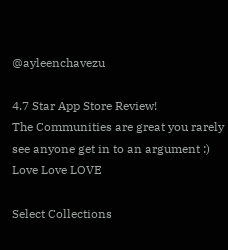@ayleenchavezu

4.7 Star App Store Review!
The Communities are great you rarely see anyone get in to an argument :)
Love Love LOVE

Select Collections